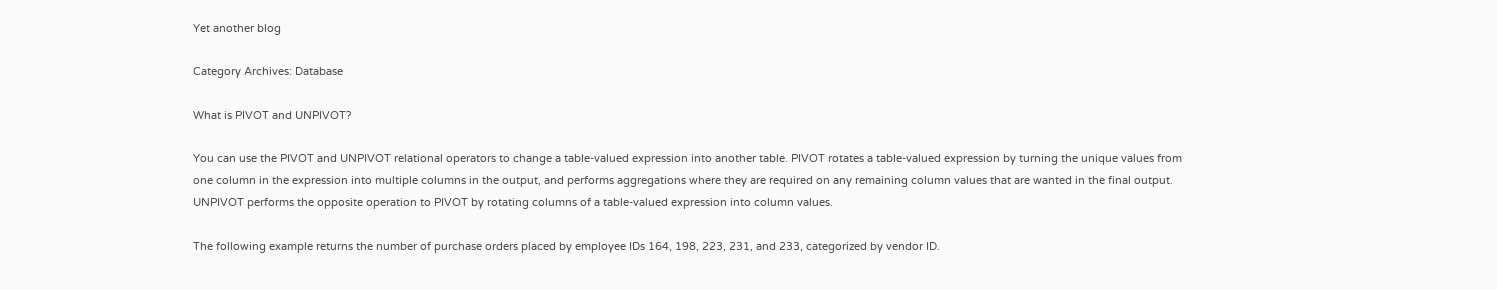Yet another blog

Category Archives: Database

What is PIVOT and UNPIVOT?

You can use the PIVOT and UNPIVOT relational operators to change a table-valued expression into another table. PIVOT rotates a table-valued expression by turning the unique values from one column in the expression into multiple columns in the output, and performs aggregations where they are required on any remaining column values that are wanted in the final output. UNPIVOT performs the opposite operation to PIVOT by rotating columns of a table-valued expression into column values.

The following example returns the number of purchase orders placed by employee IDs 164, 198, 223, 231, and 233, categorized by vendor ID.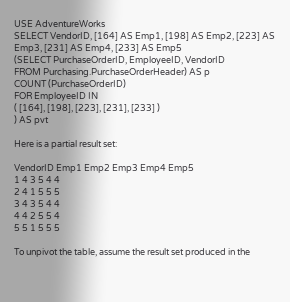USE AdventureWorks
SELECT VendorID, [164] AS Emp1, [198] AS Emp2, [223] AS Emp3, [231] AS Emp4, [233] AS Emp5
(SELECT PurchaseOrderID, EmployeeID, VendorID
FROM Purchasing.PurchaseOrderHeader) AS p
COUNT (PurchaseOrderID)
FOR EmployeeID IN
( [164], [198], [223], [231], [233] )
) AS pvt

Here is a partial result set:

VendorID Emp1 Emp2 Emp3 Emp4 Emp5
1 4 3 5 4 4
2 4 1 5 5 5
3 4 3 5 4 4
4 4 2 5 5 4
5 5 1 5 5 5

To unpivot the table, assume the result set produced in the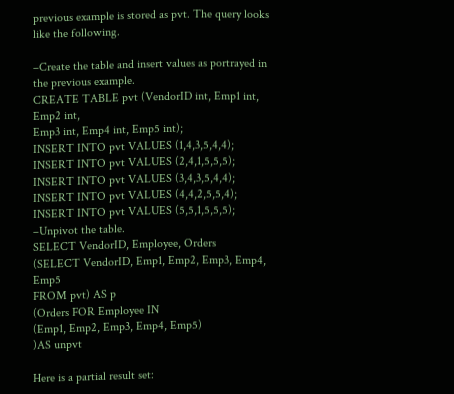previous example is stored as pvt. The query looks like the following.

–Create the table and insert values as portrayed in the previous example.
CREATE TABLE pvt (VendorID int, Emp1 int, Emp2 int,
Emp3 int, Emp4 int, Emp5 int);
INSERT INTO pvt VALUES (1,4,3,5,4,4);
INSERT INTO pvt VALUES (2,4,1,5,5,5);
INSERT INTO pvt VALUES (3,4,3,5,4,4);
INSERT INTO pvt VALUES (4,4,2,5,5,4);
INSERT INTO pvt VALUES (5,5,1,5,5,5);
–Unpivot the table.
SELECT VendorID, Employee, Orders
(SELECT VendorID, Emp1, Emp2, Emp3, Emp4, Emp5
FROM pvt) AS p
(Orders FOR Employee IN
(Emp1, Emp2, Emp3, Emp4, Emp5)
)AS unpvt

Here is a partial result set: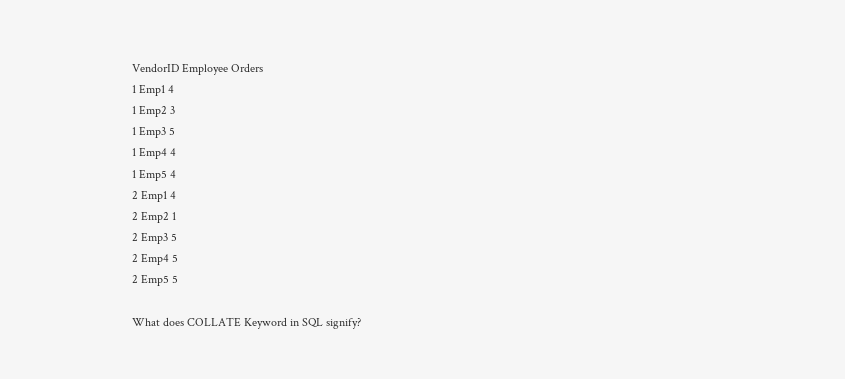VendorID Employee Orders
1 Emp1 4
1 Emp2 3
1 Emp3 5
1 Emp4 4
1 Emp5 4
2 Emp1 4
2 Emp2 1
2 Emp3 5
2 Emp4 5
2 Emp5 5

What does COLLATE Keyword in SQL signify?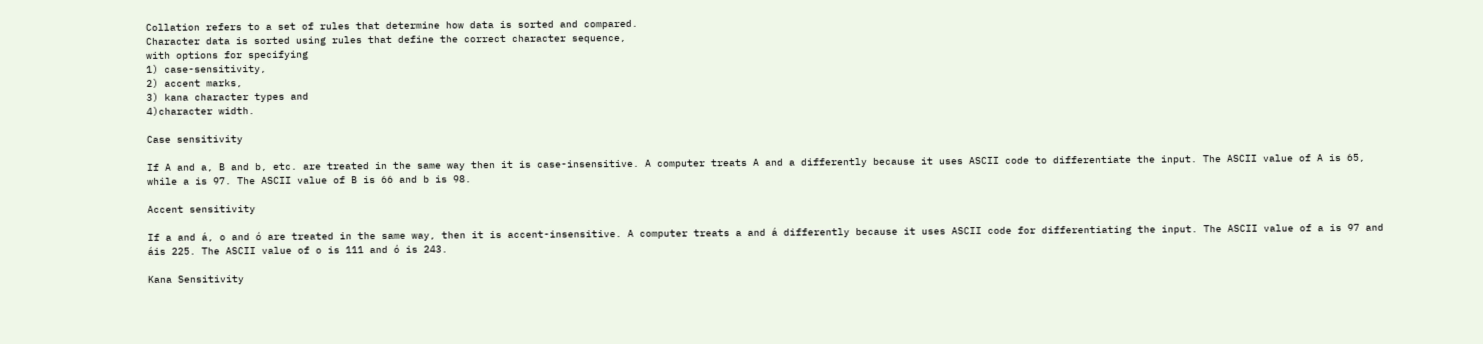Collation refers to a set of rules that determine how data is sorted and compared.
Character data is sorted using rules that define the correct character sequence,
with options for specifying
1) case-sensitivity,
2) accent marks,
3) kana character types and
4)character width.

Case sensitivity

If A and a, B and b, etc. are treated in the same way then it is case-insensitive. A computer treats A and a differently because it uses ASCII code to differentiate the input. The ASCII value of A is 65, while a is 97. The ASCII value of B is 66 and b is 98.

Accent sensitivity

If a and á, o and ó are treated in the same way, then it is accent-insensitive. A computer treats a and á differently because it uses ASCII code for differentiating the input. The ASCII value of a is 97 and áis 225. The ASCII value of o is 111 and ó is 243.

Kana Sensitivity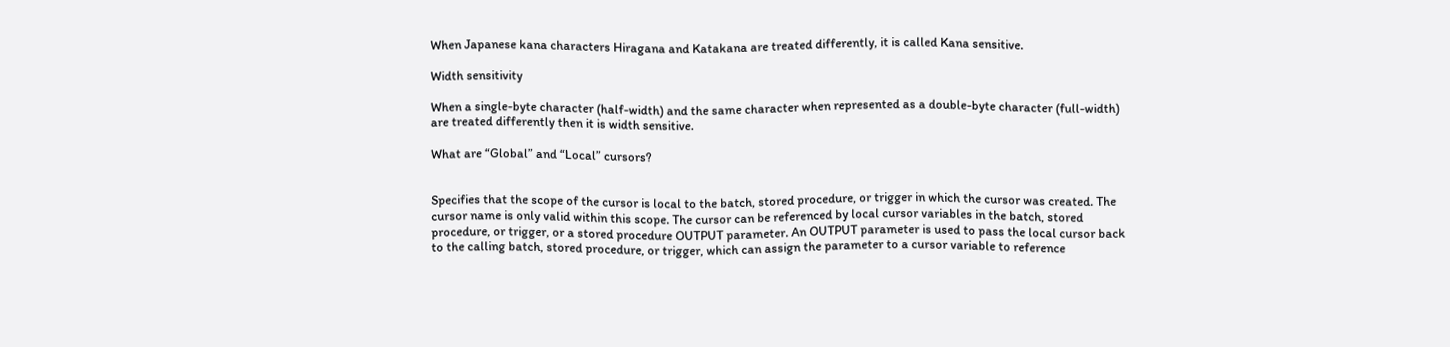When Japanese kana characters Hiragana and Katakana are treated differently, it is called Kana sensitive.

Width sensitivity

When a single-byte character (half-width) and the same character when represented as a double-byte character (full-width) are treated differently then it is width sensitive.

What are “Global” and “Local” cursors?


Specifies that the scope of the cursor is local to the batch, stored procedure, or trigger in which the cursor was created. The cursor name is only valid within this scope. The cursor can be referenced by local cursor variables in the batch, stored procedure, or trigger, or a stored procedure OUTPUT parameter. An OUTPUT parameter is used to pass the local cursor back to the calling batch, stored procedure, or trigger, which can assign the parameter to a cursor variable to reference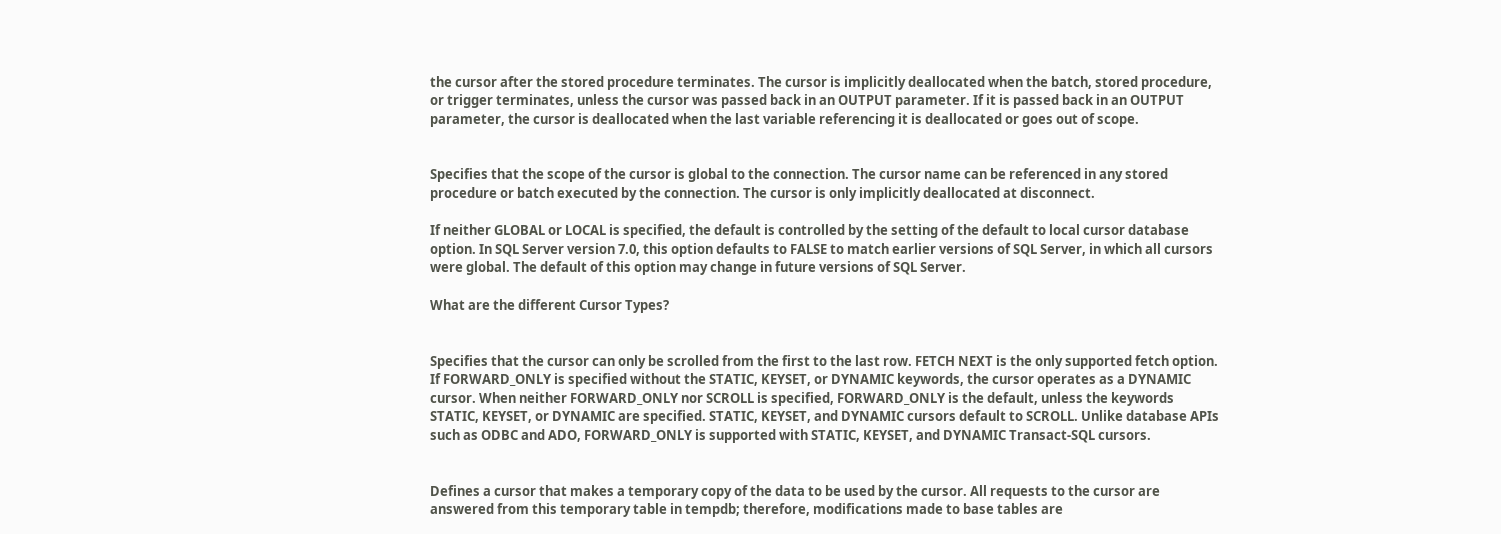the cursor after the stored procedure terminates. The cursor is implicitly deallocated when the batch, stored procedure, or trigger terminates, unless the cursor was passed back in an OUTPUT parameter. If it is passed back in an OUTPUT parameter, the cursor is deallocated when the last variable referencing it is deallocated or goes out of scope.


Specifies that the scope of the cursor is global to the connection. The cursor name can be referenced in any stored procedure or batch executed by the connection. The cursor is only implicitly deallocated at disconnect.

If neither GLOBAL or LOCAL is specified, the default is controlled by the setting of the default to local cursor database option. In SQL Server version 7.0, this option defaults to FALSE to match earlier versions of SQL Server, in which all cursors were global. The default of this option may change in future versions of SQL Server.

What are the different Cursor Types?


Specifies that the cursor can only be scrolled from the first to the last row. FETCH NEXT is the only supported fetch option. If FORWARD_ONLY is specified without the STATIC, KEYSET, or DYNAMIC keywords, the cursor operates as a DYNAMIC cursor. When neither FORWARD_ONLY nor SCROLL is specified, FORWARD_ONLY is the default, unless the keywords STATIC, KEYSET, or DYNAMIC are specified. STATIC, KEYSET, and DYNAMIC cursors default to SCROLL. Unlike database APIs such as ODBC and ADO, FORWARD_ONLY is supported with STATIC, KEYSET, and DYNAMIC Transact-SQL cursors.


Defines a cursor that makes a temporary copy of the data to be used by the cursor. All requests to the cursor are answered from this temporary table in tempdb; therefore, modifications made to base tables are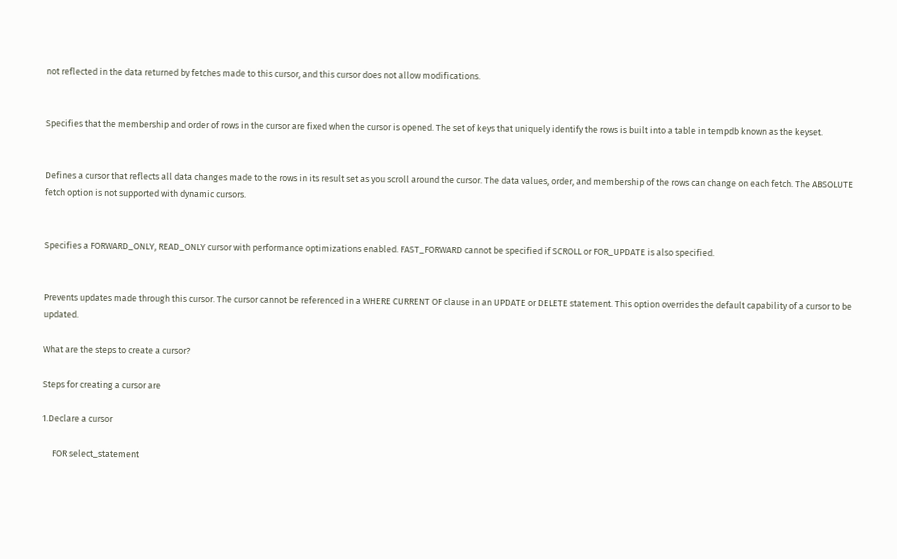not reflected in the data returned by fetches made to this cursor, and this cursor does not allow modifications.


Specifies that the membership and order of rows in the cursor are fixed when the cursor is opened. The set of keys that uniquely identify the rows is built into a table in tempdb known as the keyset.


Defines a cursor that reflects all data changes made to the rows in its result set as you scroll around the cursor. The data values, order, and membership of the rows can change on each fetch. The ABSOLUTE fetch option is not supported with dynamic cursors.


Specifies a FORWARD_ONLY, READ_ONLY cursor with performance optimizations enabled. FAST_FORWARD cannot be specified if SCROLL or FOR_UPDATE is also specified.


Prevents updates made through this cursor. The cursor cannot be referenced in a WHERE CURRENT OF clause in an UPDATE or DELETE statement. This option overrides the default capability of a cursor to be updated.

What are the steps to create a cursor?

Steps for creating a cursor are

1.Declare a cursor

     FOR select_statement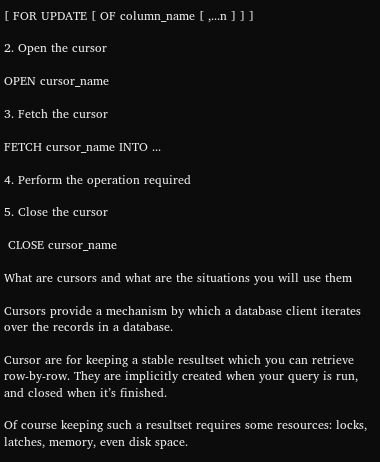[ FOR UPDATE [ OF column_name [ ,...n ] ] ]

2. Open the cursor

OPEN cursor_name

3. Fetch the cursor

FETCH cursor_name INTO ...

4. Perform the operation required

5. Close the cursor

 CLOSE cursor_name

What are cursors and what are the situations you will use them

Cursors provide a mechanism by which a database client iterates over the records in a database.

Cursor are for keeping a stable resultset which you can retrieve row-by-row. They are implicitly created when your query is run, and closed when it’s finished.

Of course keeping such a resultset requires some resources: locks, latches, memory, even disk space.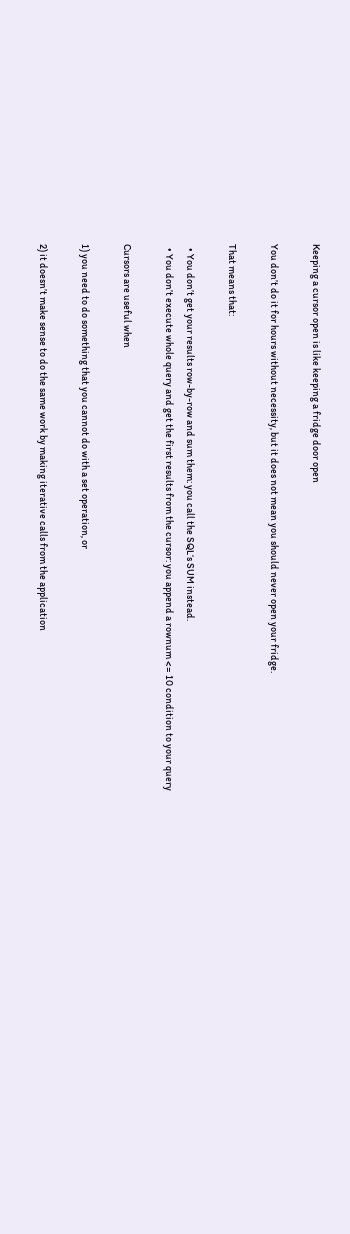Keeping a cursor open is like keeping a fridge door open

You don’t do it for hours without necessity, but it does not mean you should never open your fridge.

That means that:

  • You don’t get your results row-by-row and sum them: you call the SQL‘s SUM instead.
  • You don’t execute whole query and get the first results from the cursor: you append a rownum <= 10 condition to your query

Cursors are useful when

1) you need to do something that you cannot do with a set operation, or

2) it doesn’t make sense to do the same work by making iterative calls from the application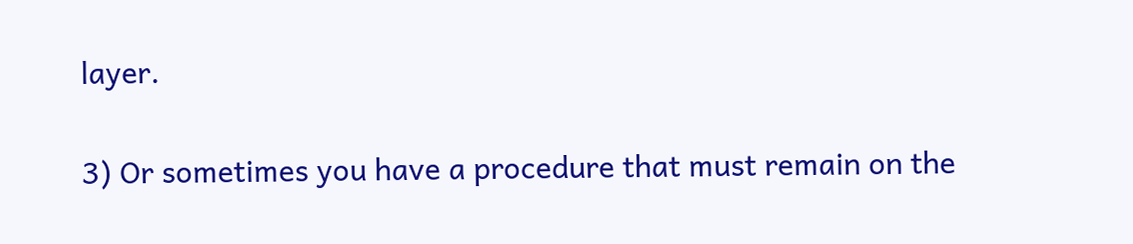layer.

3) Or sometimes you have a procedure that must remain on the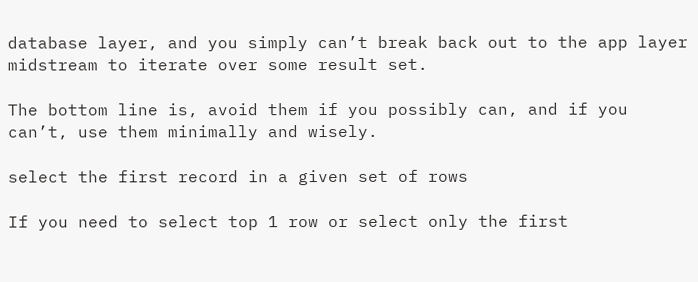database layer, and you simply can’t break back out to the app layer midstream to iterate over some result set.

The bottom line is, avoid them if you possibly can, and if you can’t, use them minimally and wisely.

select the first record in a given set of rows

If you need to select top 1 row or select only the first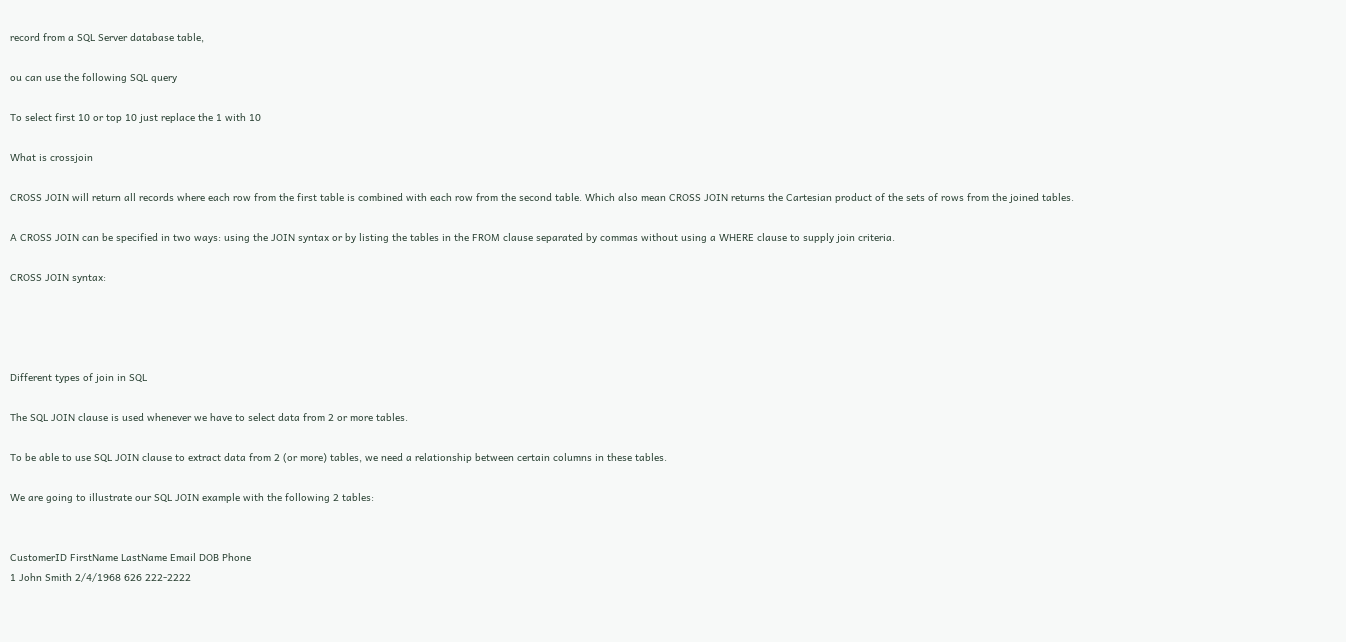record from a SQL Server database table,

ou can use the following SQL query

To select first 10 or top 10 just replace the 1 with 10

What is crossjoin

CROSS JOIN will return all records where each row from the first table is combined with each row from the second table. Which also mean CROSS JOIN returns the Cartesian product of the sets of rows from the joined tables.

A CROSS JOIN can be specified in two ways: using the JOIN syntax or by listing the tables in the FROM clause separated by commas without using a WHERE clause to supply join criteria.

CROSS JOIN syntax:




Different types of join in SQL

The SQL JOIN clause is used whenever we have to select data from 2 or more tables.

To be able to use SQL JOIN clause to extract data from 2 (or more) tables, we need a relationship between certain columns in these tables.

We are going to illustrate our SQL JOIN example with the following 2 tables:


CustomerID FirstName LastName Email DOB Phone
1 John Smith 2/4/1968 626 222-2222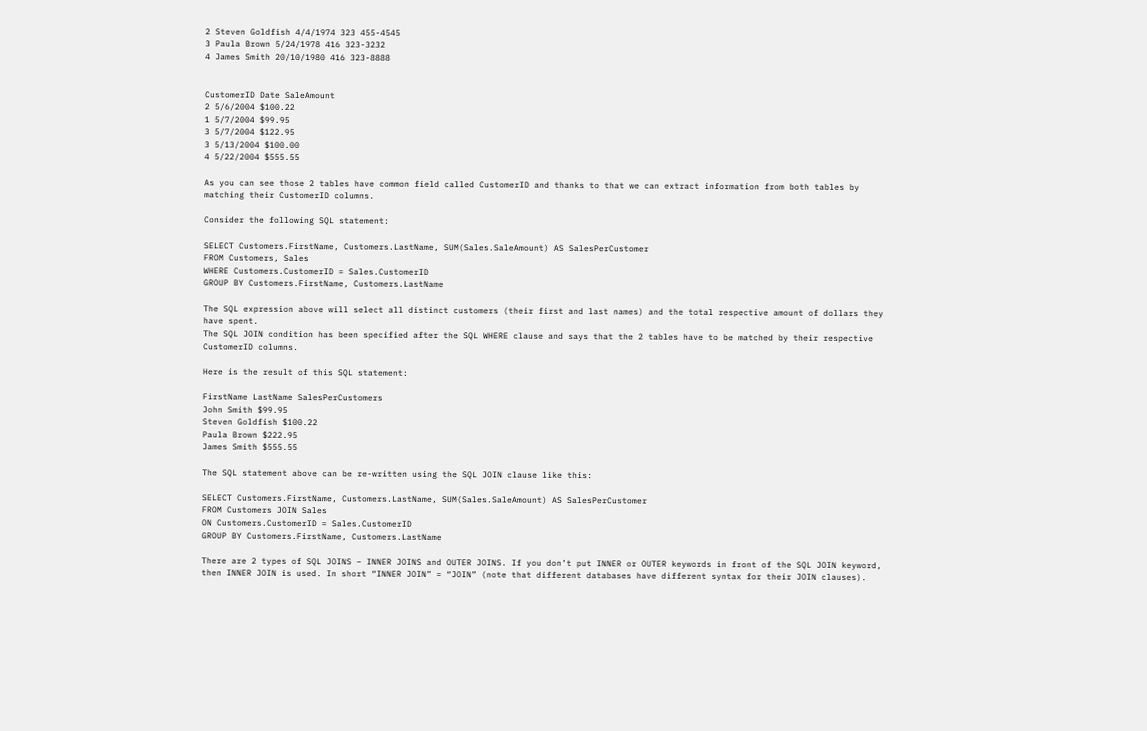2 Steven Goldfish 4/4/1974 323 455-4545
3 Paula Brown 5/24/1978 416 323-3232
4 James Smith 20/10/1980 416 323-8888


CustomerID Date SaleAmount
2 5/6/2004 $100.22
1 5/7/2004 $99.95
3 5/7/2004 $122.95
3 5/13/2004 $100.00
4 5/22/2004 $555.55

As you can see those 2 tables have common field called CustomerID and thanks to that we can extract information from both tables by matching their CustomerID columns.

Consider the following SQL statement:

SELECT Customers.FirstName, Customers.LastName, SUM(Sales.SaleAmount) AS SalesPerCustomer
FROM Customers, Sales
WHERE Customers.CustomerID = Sales.CustomerID
GROUP BY Customers.FirstName, Customers.LastName

The SQL expression above will select all distinct customers (their first and last names) and the total respective amount of dollars they have spent.
The SQL JOIN condition has been specified after the SQL WHERE clause and says that the 2 tables have to be matched by their respective CustomerID columns.

Here is the result of this SQL statement:

FirstName LastName SalesPerCustomers
John Smith $99.95
Steven Goldfish $100.22
Paula Brown $222.95
James Smith $555.55

The SQL statement above can be re-written using the SQL JOIN clause like this:

SELECT Customers.FirstName, Customers.LastName, SUM(Sales.SaleAmount) AS SalesPerCustomer
FROM Customers JOIN Sales
ON Customers.CustomerID = Sales.CustomerID
GROUP BY Customers.FirstName, Customers.LastName

There are 2 types of SQL JOINS – INNER JOINS and OUTER JOINS. If you don’t put INNER or OUTER keywords in front of the SQL JOIN keyword, then INNER JOIN is used. In short “INNER JOIN” = “JOIN” (note that different databases have different syntax for their JOIN clauses).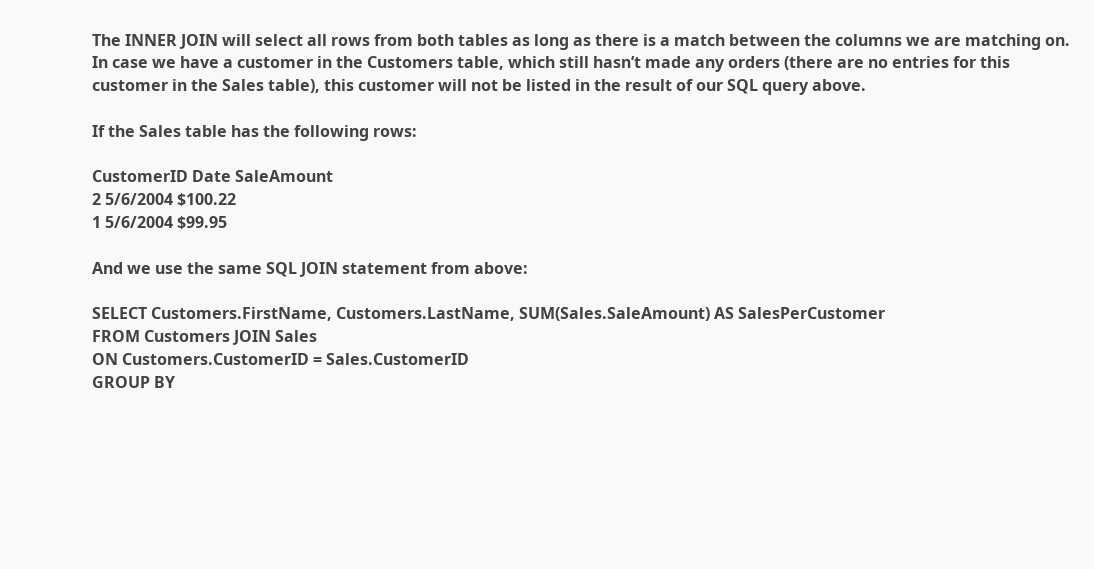The INNER JOIN will select all rows from both tables as long as there is a match between the columns we are matching on. In case we have a customer in the Customers table, which still hasn’t made any orders (there are no entries for this customer in the Sales table), this customer will not be listed in the result of our SQL query above.

If the Sales table has the following rows:

CustomerID Date SaleAmount
2 5/6/2004 $100.22
1 5/6/2004 $99.95

And we use the same SQL JOIN statement from above:

SELECT Customers.FirstName, Customers.LastName, SUM(Sales.SaleAmount) AS SalesPerCustomer
FROM Customers JOIN Sales
ON Customers.CustomerID = Sales.CustomerID
GROUP BY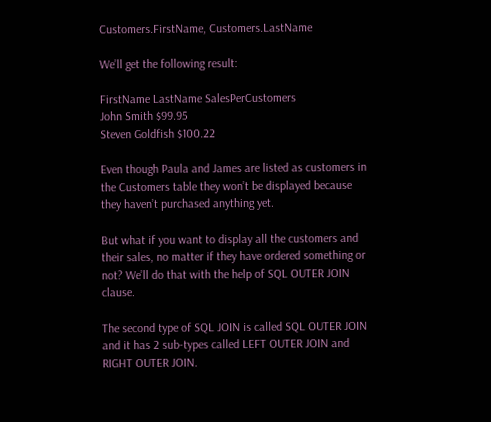Customers.FirstName, Customers.LastName

We’ll get the following result:

FirstName LastName SalesPerCustomers
John Smith $99.95
Steven Goldfish $100.22

Even though Paula and James are listed as customers in the Customers table they won’t be displayed because they haven’t purchased anything yet.

But what if you want to display all the customers and their sales, no matter if they have ordered something or not? We’ll do that with the help of SQL OUTER JOIN clause.

The second type of SQL JOIN is called SQL OUTER JOIN and it has 2 sub-types called LEFT OUTER JOIN and RIGHT OUTER JOIN.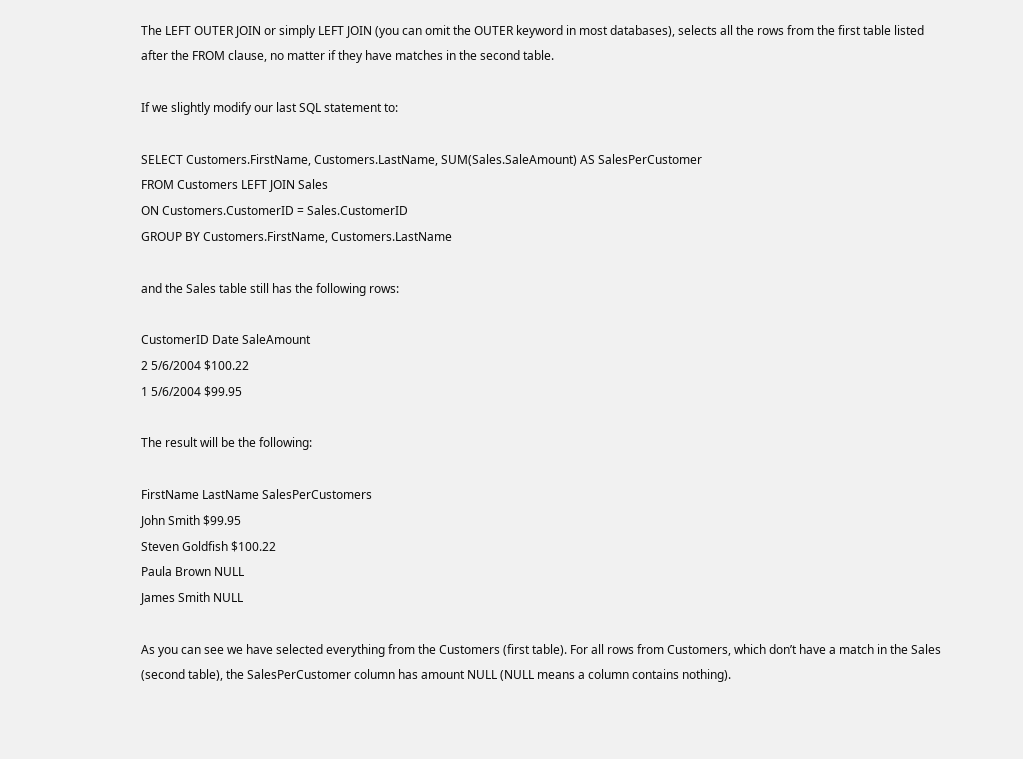The LEFT OUTER JOIN or simply LEFT JOIN (you can omit the OUTER keyword in most databases), selects all the rows from the first table listed after the FROM clause, no matter if they have matches in the second table.

If we slightly modify our last SQL statement to:

SELECT Customers.FirstName, Customers.LastName, SUM(Sales.SaleAmount) AS SalesPerCustomer
FROM Customers LEFT JOIN Sales
ON Customers.CustomerID = Sales.CustomerID
GROUP BY Customers.FirstName, Customers.LastName

and the Sales table still has the following rows:

CustomerID Date SaleAmount
2 5/6/2004 $100.22
1 5/6/2004 $99.95

The result will be the following:

FirstName LastName SalesPerCustomers
John Smith $99.95
Steven Goldfish $100.22
Paula Brown NULL
James Smith NULL

As you can see we have selected everything from the Customers (first table). For all rows from Customers, which don’t have a match in the Sales (second table), the SalesPerCustomer column has amount NULL (NULL means a column contains nothing).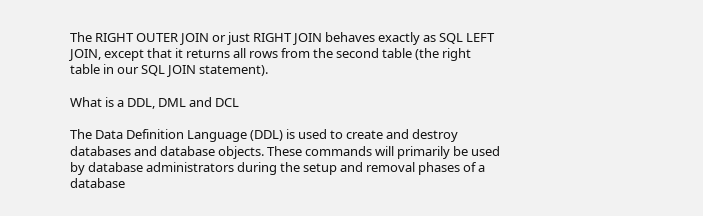The RIGHT OUTER JOIN or just RIGHT JOIN behaves exactly as SQL LEFT JOIN, except that it returns all rows from the second table (the right table in our SQL JOIN statement).

What is a DDL, DML and DCL

The Data Definition Language (DDL) is used to create and destroy databases and database objects. These commands will primarily be used by database administrators during the setup and removal phases of a database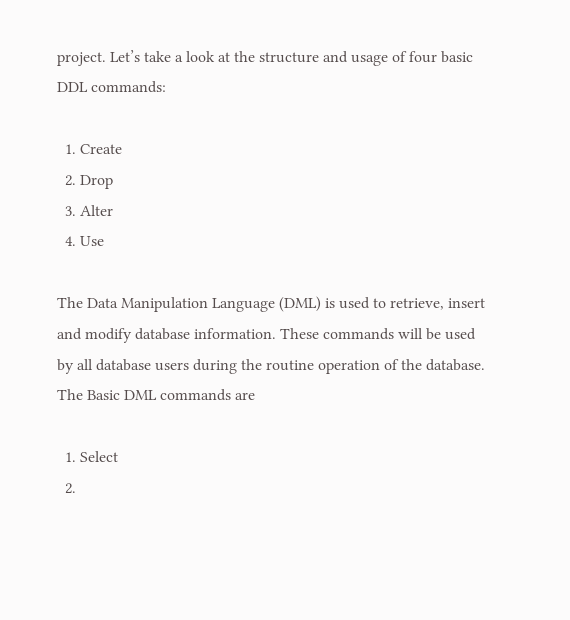project. Let’s take a look at the structure and usage of four basic DDL commands:

  1. Create
  2. Drop
  3. Alter
  4. Use

The Data Manipulation Language (DML) is used to retrieve, insert and modify database information. These commands will be used by all database users during the routine operation of the database. The Basic DML commands are

  1. Select
  2.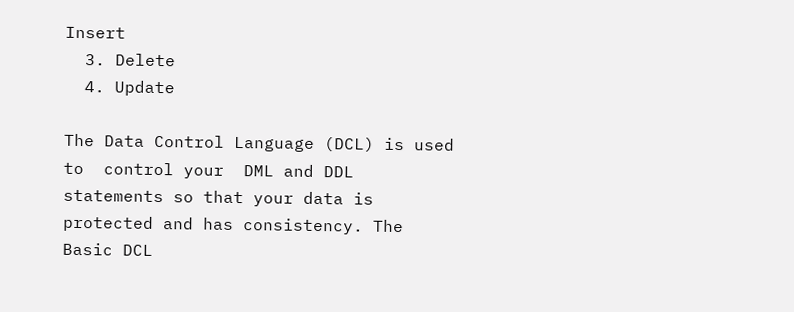Insert
  3. Delete
  4. Update

The Data Control Language (DCL) is used to  control your  DML and DDL statements so that your data is protected and has consistency. The Basic DCL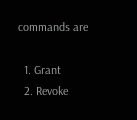commands are

  1. Grant
  2. Revoke